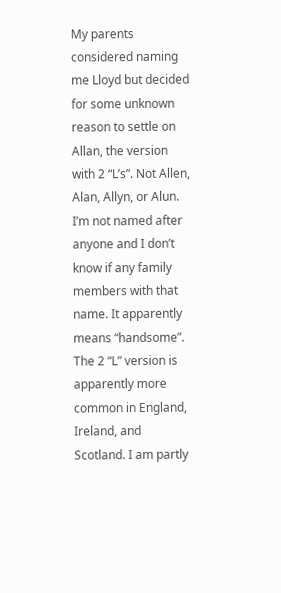My parents considered naming me Lloyd but decided for some unknown reason to settle on Allan, the version with 2 “L’s”. Not Allen, Alan, Allyn, or Alun. I’m not named after anyone and I don’t know if any family members with that name. It apparently means “handsome”.
The 2 “L” version is apparently more common in England, Ireland, and Scotland. I am partly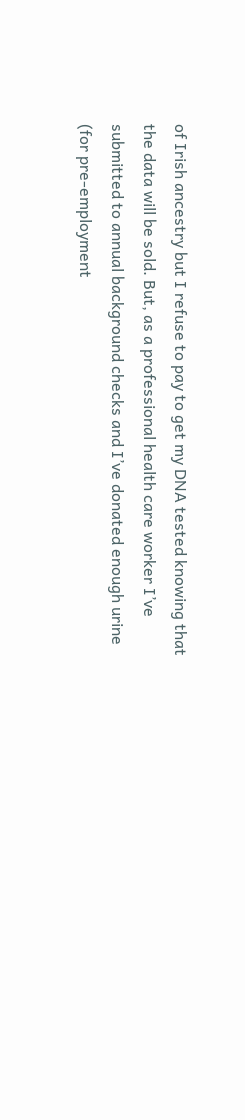of Irish ancestry but I refuse to pay to get my DNA tested knowing that the data will be sold. But, as a professional health care worker I’ve submitted to annual background checks and I’ve donated enough urine (for pre-employment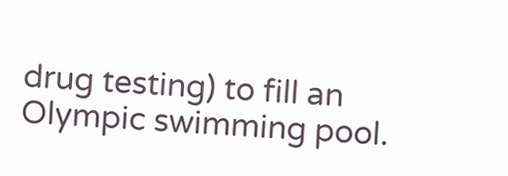drug testing) to fill an Olympic swimming pool.